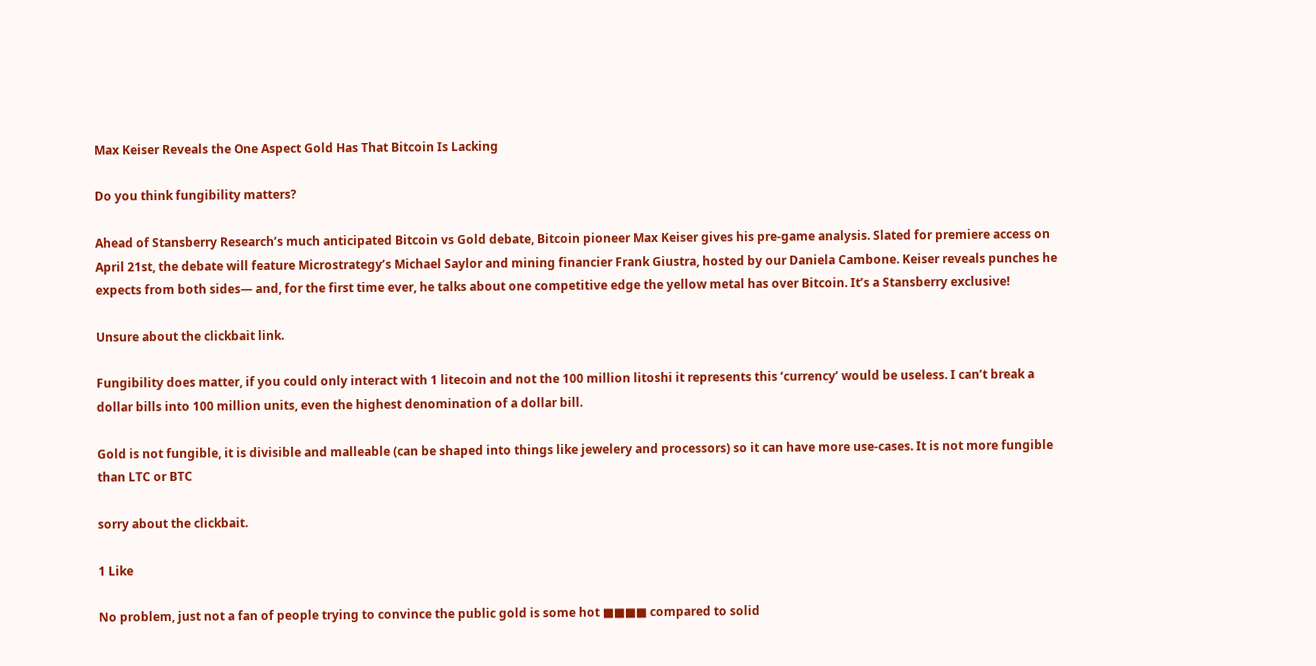Max Keiser Reveals the One Aspect Gold Has That Bitcoin Is Lacking

Do you think fungibility matters?

Ahead of Stansberry Research’s much anticipated Bitcoin vs Gold debate, Bitcoin pioneer Max Keiser gives his pre-game analysis. Slated for premiere access on April 21st, the debate will feature Microstrategy’s Michael Saylor and mining financier Frank Giustra, hosted by our Daniela Cambone. Keiser reveals punches he expects from both sides— and, for the first time ever, he talks about one competitive edge the yellow metal has over Bitcoin. It’s a Stansberry exclusive!

Unsure about the clickbait link.

Fungibility does matter, if you could only interact with 1 litecoin and not the 100 million litoshi it represents this ‘currency’ would be useless. I can’t break a dollar bills into 100 million units, even the highest denomination of a dollar bill.

Gold is not fungible, it is divisible and malleable (can be shaped into things like jewelery and processors) so it can have more use-cases. It is not more fungible than LTC or BTC

sorry about the clickbait.

1 Like

No problem, just not a fan of people trying to convince the public gold is some hot ■■■■ compared to solid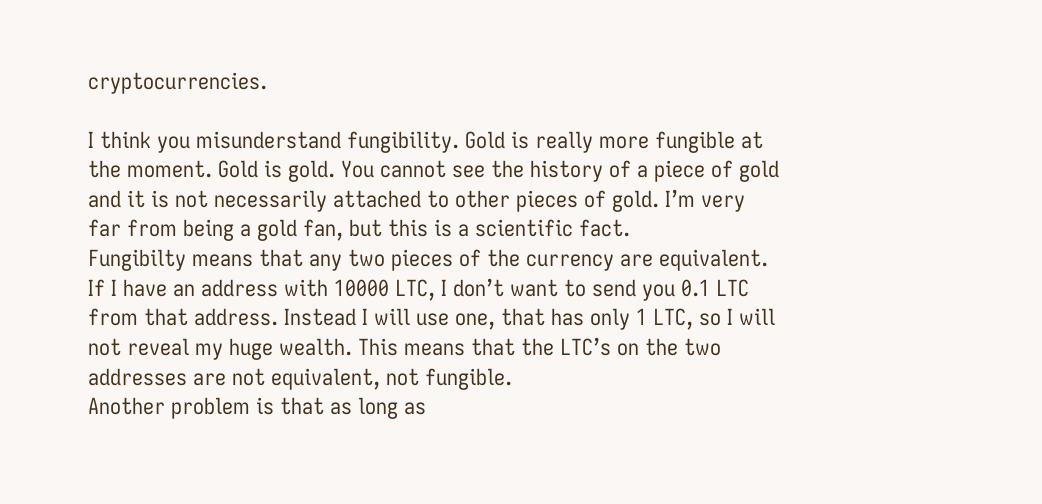cryptocurrencies.

I think you misunderstand fungibility. Gold is really more fungible at the moment. Gold is gold. You cannot see the history of a piece of gold and it is not necessarily attached to other pieces of gold. I’m very far from being a gold fan, but this is a scientific fact.
Fungibilty means that any two pieces of the currency are equivalent. If I have an address with 10000 LTC, I don’t want to send you 0.1 LTC from that address. Instead I will use one, that has only 1 LTC, so I will not reveal my huge wealth. This means that the LTC’s on the two addresses are not equivalent, not fungible.
Another problem is that as long as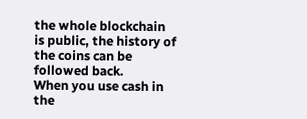the whole blockchain is public, the history of the coins can be followed back.
When you use cash in the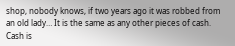shop, nobody knows, if two years ago it was robbed from an old lady… It is the same as any other pieces of cash. Cash is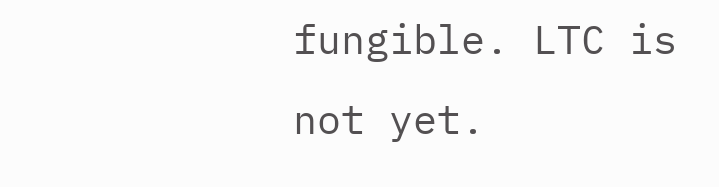fungible. LTC is not yet.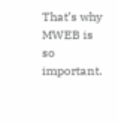That’s why MWEB is so important.